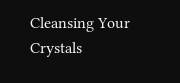Cleansing Your Crystals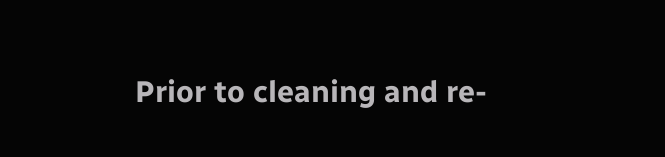Prior to cleaning and re-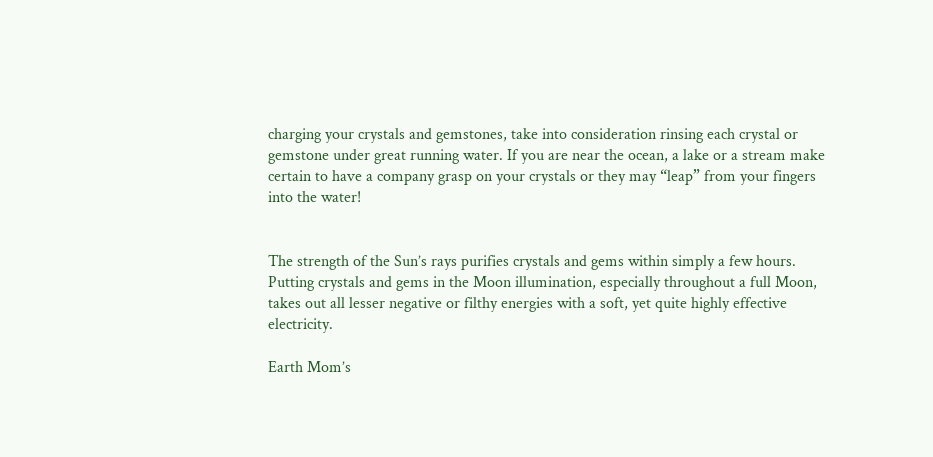charging your crystals and gemstones, take into consideration rinsing each crystal or gemstone under great running water. If you are near the ocean, a lake or a stream make certain to have a company grasp on your crystals or they may “leap” from your fingers into the water!


The strength of the Sun’s rays purifies crystals and gems within simply a few hours. Putting crystals and gems in the Moon illumination, especially throughout a full Moon, takes out all lesser negative or filthy energies with a soft, yet quite highly effective electricity.

Earth Mom’s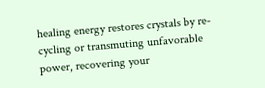healing energy restores crystals by re-cycling or transmuting unfavorable power, recovering your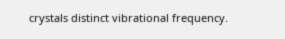crystals distinct vibrational frequency.